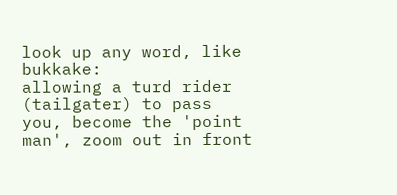look up any word, like bukkake:
allowing a turd rider (tailgater) to pass you, become the 'point man', zoom out in front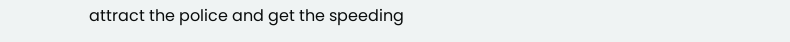attract the police and get the speeding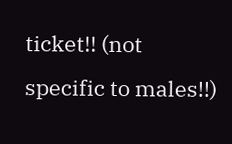ticket!! (not specific to males!!)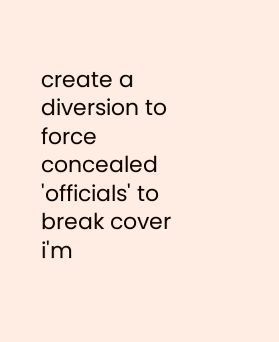create a diversion to force concealed 'officials' to break cover
i'm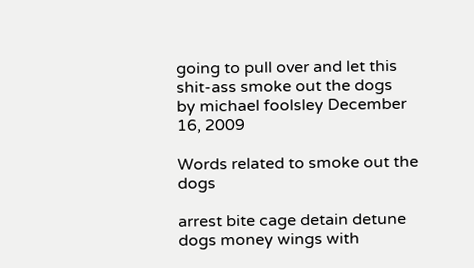going to pull over and let this shit-ass smoke out the dogs
by michael foolsley December 16, 2009

Words related to smoke out the dogs

arrest bite cage detain detune dogs money wings with